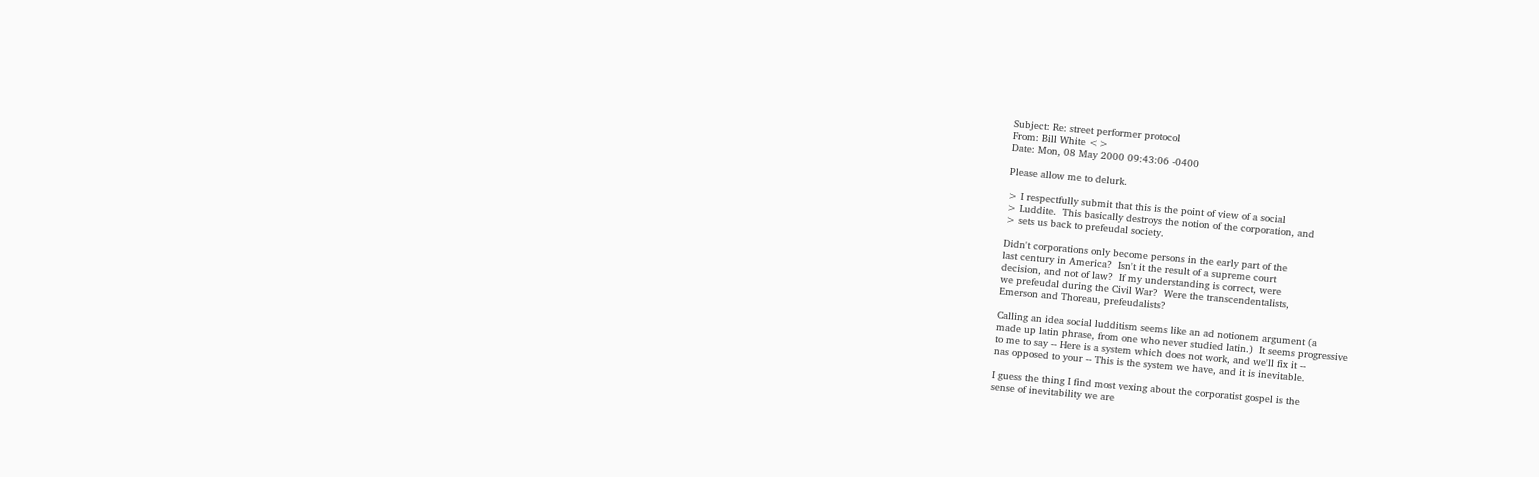Subject: Re: street performer protocol
From: Bill White <>
Date: Mon, 08 May 2000 09:43:06 -0400

Please allow me to delurk.

> I respectfully submit that this is the point of view of a social
> Luddite.  This basically destroys the notion of the corporation, and
> sets us back to prefeudal society.

Didn't corporations only become persons in the early part of the
last century in America?  Isn't it the result of a supreme court
decision, and not of law?  If my understanding is correct, were
we prefeudal during the Civil War?  Were the transcendentalists,
Emerson and Thoreau, prefeudalists?

Calling an idea social ludditism seems like an ad notionem argument (a
made up latin phrase, from one who never studied latin.)  It seems progressive
to me to say -- Here is a system which does not work, and we'll fix it --
nas opposed to your -- This is the system we have, and it is inevitable.

I guess the thing I find most vexing about the corporatist gospel is the
sense of inevitability we are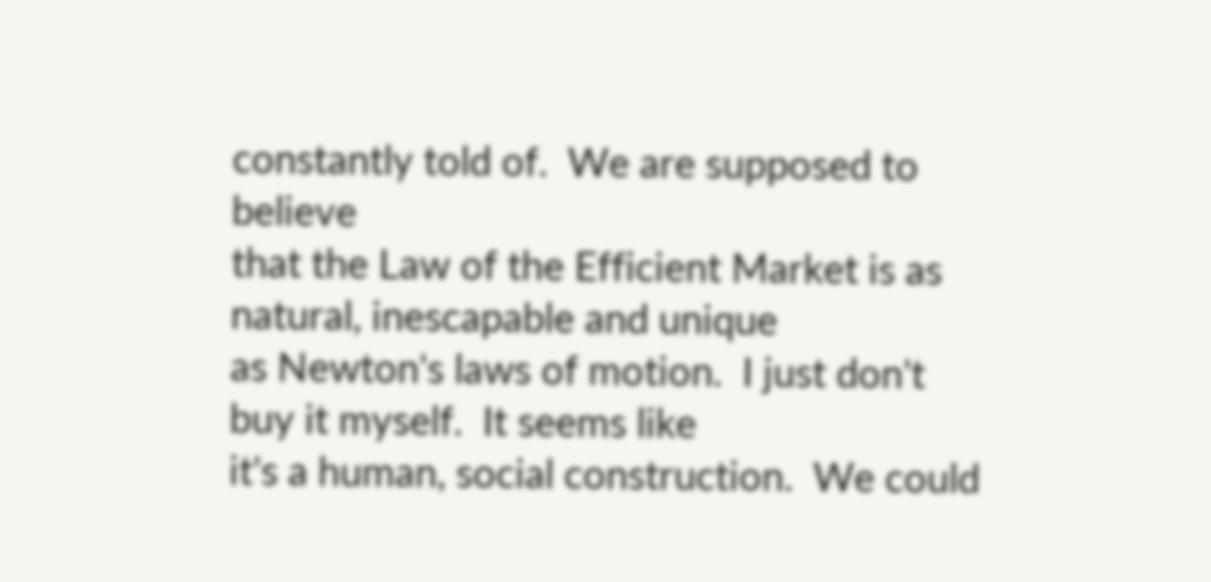constantly told of.  We are supposed to believe
that the Law of the Efficient Market is as natural, inescapable and unique
as Newton's laws of motion.  I just don't buy it myself.  It seems like
it's a human, social construction.  We could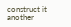construct it another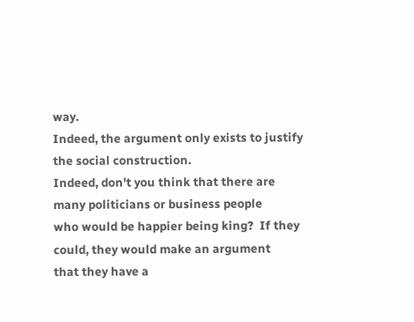way.
Indeed, the argument only exists to justify the social construction.
Indeed, don't you think that there are many politicians or business people
who would be happier being king?  If they could, they would make an argument
that they have a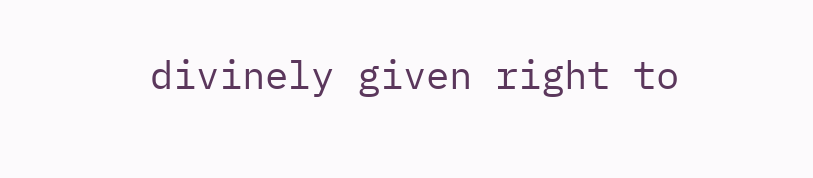divinely given right to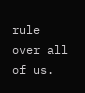rule over all of us.